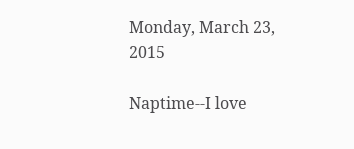Monday, March 23, 2015

Naptime--I love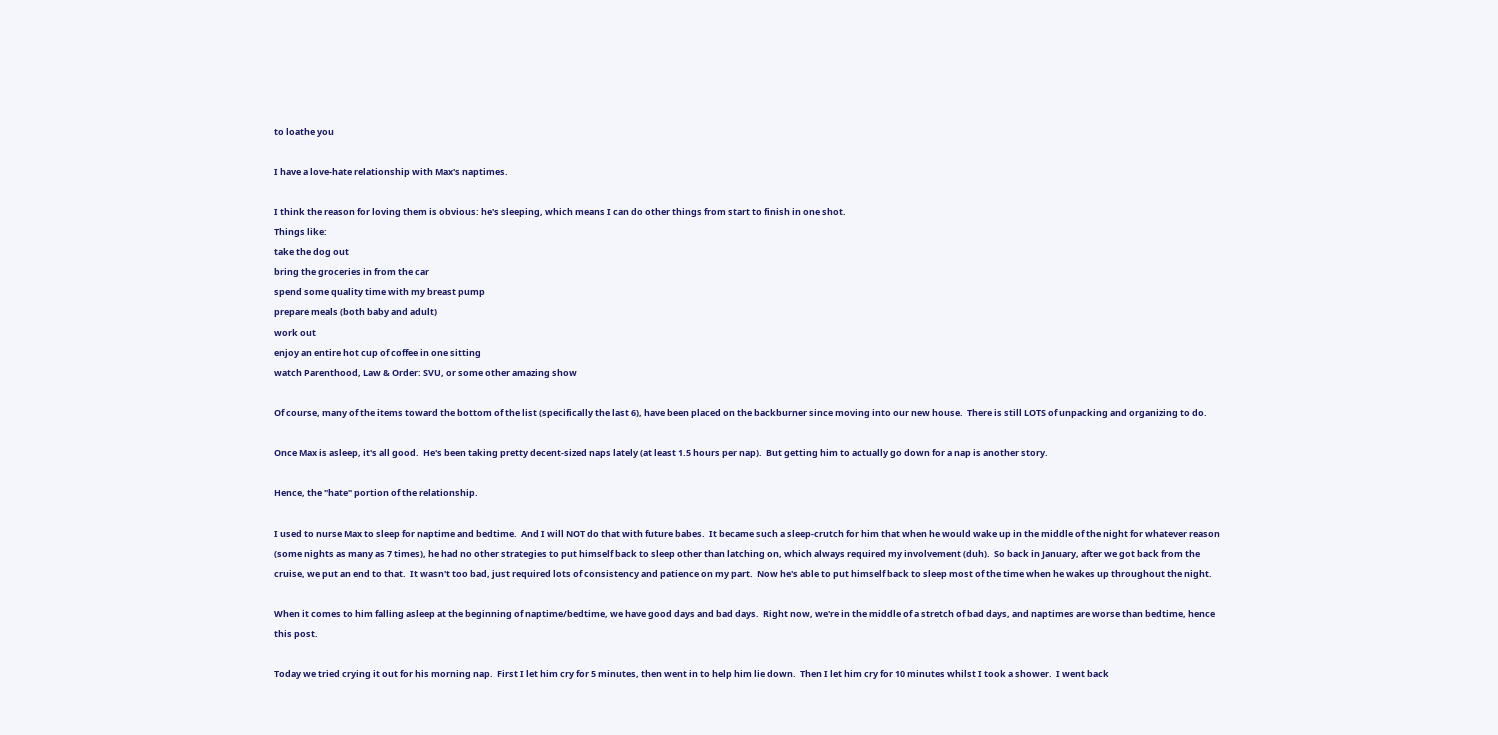to loathe you

I have a love-hate relationship with Max's naptimes.

I think the reason for loving them is obvious: he's sleeping, which means I can do other things from start to finish in one shot.
Things like:
take the dog out
bring the groceries in from the car
spend some quality time with my breast pump
prepare meals (both baby and adult)
work out
enjoy an entire hot cup of coffee in one sitting
watch Parenthood, Law & Order: SVU, or some other amazing show

Of course, many of the items toward the bottom of the list (specifically the last 6), have been placed on the backburner since moving into our new house.  There is still LOTS of unpacking and organizing to do.

Once Max is asleep, it's all good.  He's been taking pretty decent-sized naps lately (at least 1.5 hours per nap).  But getting him to actually go down for a nap is another story.

Hence, the "hate" portion of the relationship.

I used to nurse Max to sleep for naptime and bedtime.  And I will NOT do that with future babes.  It became such a sleep-crutch for him that when he would wake up in the middle of the night for whatever reason (some nights as many as 7 times), he had no other strategies to put himself back to sleep other than latching on, which always required my involvement (duh).  So back in January, after we got back from the cruise, we put an end to that.  It wasn't too bad, just required lots of consistency and patience on my part.  Now he's able to put himself back to sleep most of the time when he wakes up throughout the night.

When it comes to him falling asleep at the beginning of naptime/bedtime, we have good days and bad days.  Right now, we're in the middle of a stretch of bad days, and naptimes are worse than bedtime, hence this post.

Today we tried crying it out for his morning nap.  First I let him cry for 5 minutes, then went in to help him lie down.  Then I let him cry for 10 minutes whilst I took a shower.  I went back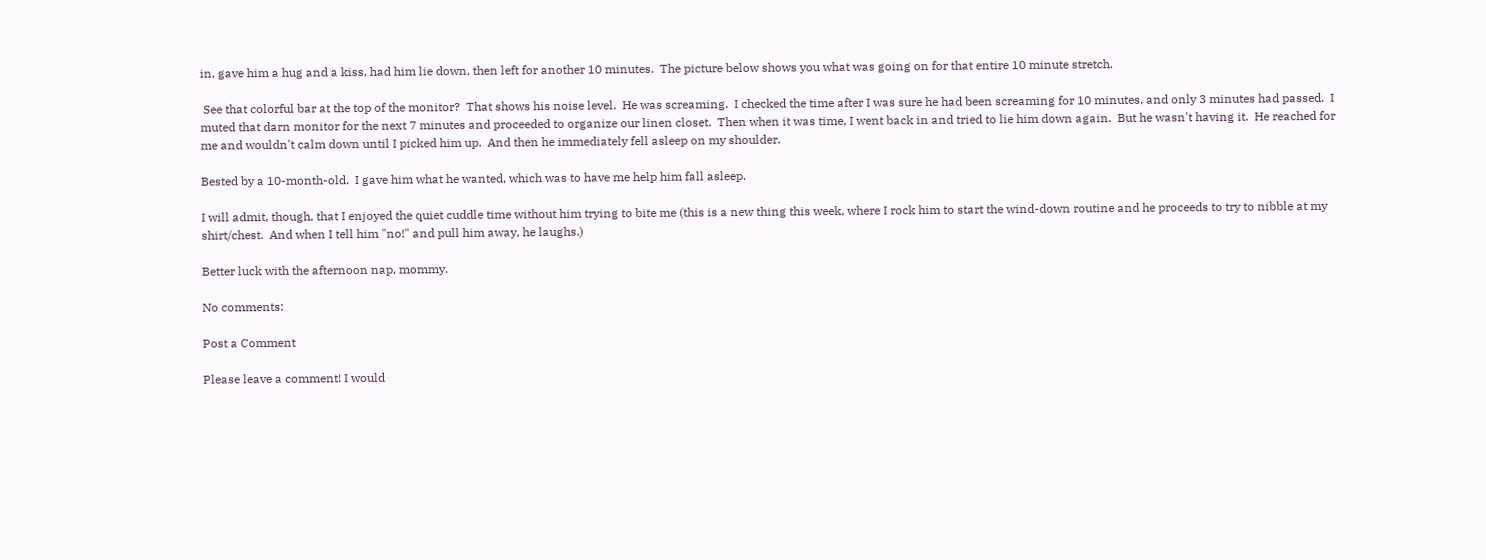in, gave him a hug and a kiss, had him lie down, then left for another 10 minutes.  The picture below shows you what was going on for that entire 10 minute stretch.

 See that colorful bar at the top of the monitor?  That shows his noise level.  He was screaming.  I checked the time after I was sure he had been screaming for 10 minutes, and only 3 minutes had passed.  I muted that darn monitor for the next 7 minutes and proceeded to organize our linen closet.  Then when it was time, I went back in and tried to lie him down again.  But he wasn't having it.  He reached for me and wouldn't calm down until I picked him up.  And then he immediately fell asleep on my shoulder.

Bested by a 10-month-old.  I gave him what he wanted, which was to have me help him fall asleep.

I will admit, though, that I enjoyed the quiet cuddle time without him trying to bite me (this is a new thing this week, where I rock him to start the wind-down routine and he proceeds to try to nibble at my shirt/chest.  And when I tell him "no!" and pull him away, he laughs.)

Better luck with the afternoon nap, mommy.

No comments:

Post a Comment

Please leave a comment! I would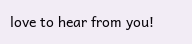love to hear from you!